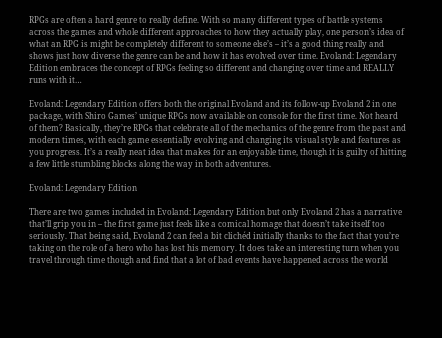RPGs are often a hard genre to really define. With so many different types of battle systems across the games and whole different approaches to how they actually play, one person’s idea of what an RPG is might be completely different to someone else’s – it’s a good thing really and shows just how diverse the genre can be and how it has evolved over time. Evoland: Legendary Edition embraces the concept of RPGs feeling so different and changing over time and REALLY runs with it…

Evoland: Legendary Edition offers both the original Evoland and its follow-up Evoland 2 in one package, with Shiro Games’ unique RPGs now available on console for the first time. Not heard of them? Basically, they’re RPGs that celebrate all of the mechanics of the genre from the past and modern times, with each game essentially evolving and changing its visual style and features as you progress. It’s a really neat idea that makes for an enjoyable time, though it is guilty of hitting a few little stumbling blocks along the way in both adventures.

Evoland: Legendary Edition

There are two games included in Evoland: Legendary Edition but only Evoland 2 has a narrative that’ll grip you in – the first game just feels like a comical homage that doesn’t take itself too seriously. That being said, Evoland 2 can feel a bit clichéd initially thanks to the fact that you’re taking on the role of a hero who has lost his memory. It does take an interesting turn when you travel through time though and find that a lot of bad events have happened across the world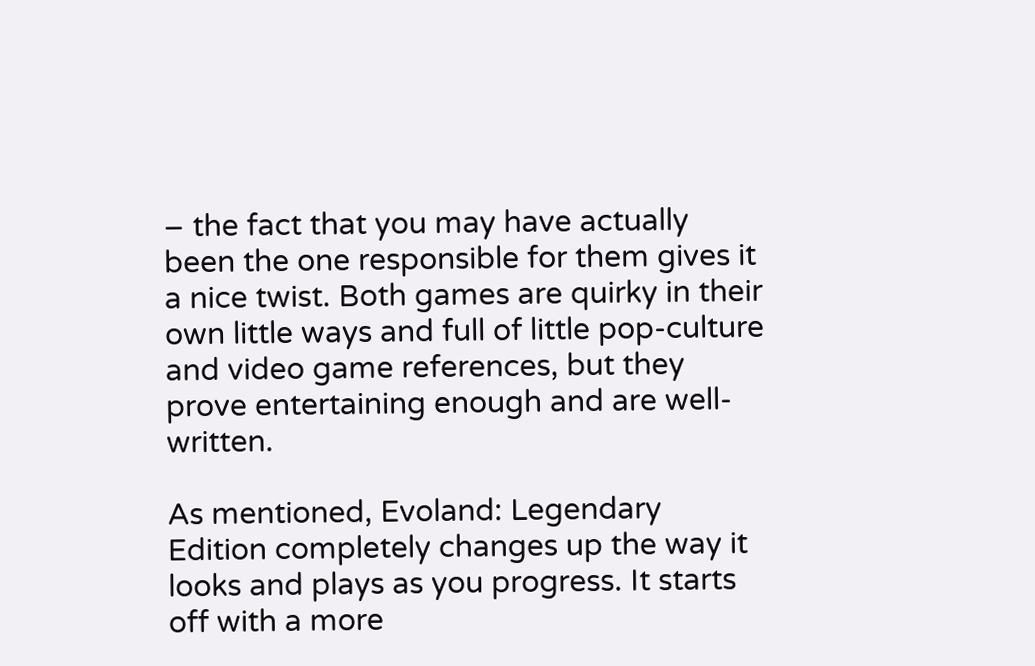– the fact that you may have actually been the one responsible for them gives it a nice twist. Both games are quirky in their own little ways and full of little pop-culture and video game references, but they prove entertaining enough and are well-written.

As mentioned, Evoland: Legendary Edition completely changes up the way it looks and plays as you progress. It starts off with a more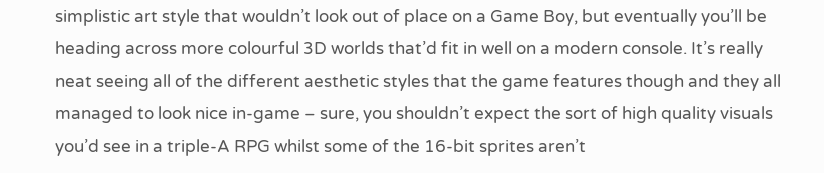simplistic art style that wouldn’t look out of place on a Game Boy, but eventually you’ll be heading across more colourful 3D worlds that’d fit in well on a modern console. It’s really neat seeing all of the different aesthetic styles that the game features though and they all managed to look nice in-game – sure, you shouldn’t expect the sort of high quality visuals you’d see in a triple-A RPG whilst some of the 16-bit sprites aren’t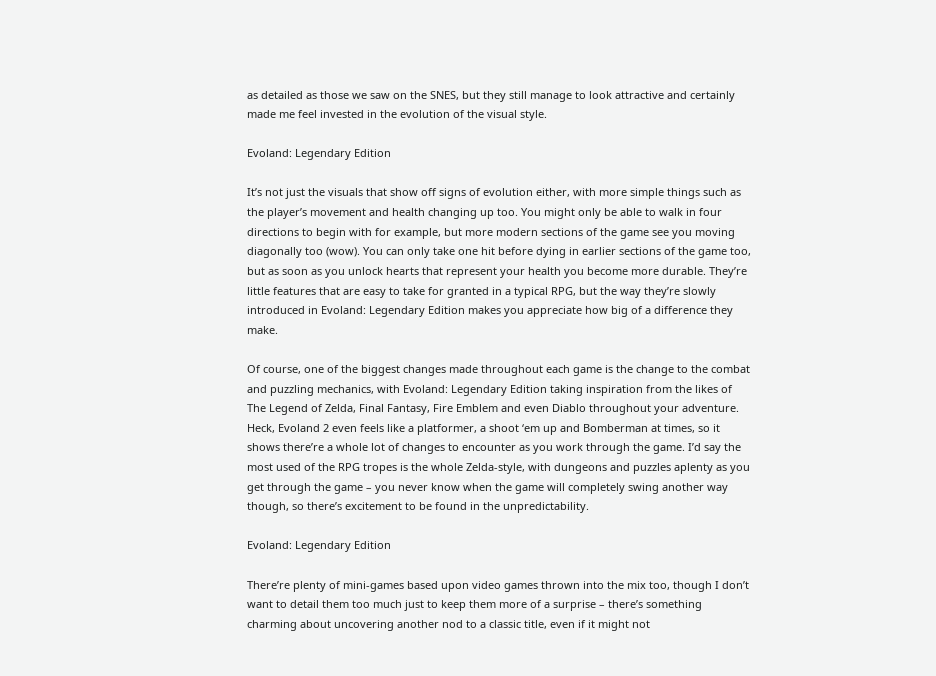as detailed as those we saw on the SNES, but they still manage to look attractive and certainly made me feel invested in the evolution of the visual style.

Evoland: Legendary Edition

It’s not just the visuals that show off signs of evolution either, with more simple things such as the player’s movement and health changing up too. You might only be able to walk in four directions to begin with for example, but more modern sections of the game see you moving diagonally too (wow). You can only take one hit before dying in earlier sections of the game too, but as soon as you unlock hearts that represent your health you become more durable. They’re little features that are easy to take for granted in a typical RPG, but the way they’re slowly introduced in Evoland: Legendary Edition makes you appreciate how big of a difference they make.

Of course, one of the biggest changes made throughout each game is the change to the combat and puzzling mechanics, with Evoland: Legendary Edition taking inspiration from the likes of The Legend of Zelda, Final Fantasy, Fire Emblem and even Diablo throughout your adventure. Heck, Evoland 2 even feels like a platformer, a shoot ‘em up and Bomberman at times, so it shows there’re a whole lot of changes to encounter as you work through the game. I’d say the most used of the RPG tropes is the whole Zelda-style, with dungeons and puzzles aplenty as you get through the game – you never know when the game will completely swing another way though, so there’s excitement to be found in the unpredictability.

Evoland: Legendary Edition

There’re plenty of mini-games based upon video games thrown into the mix too, though I don’t want to detail them too much just to keep them more of a surprise – there’s something charming about uncovering another nod to a classic title, even if it might not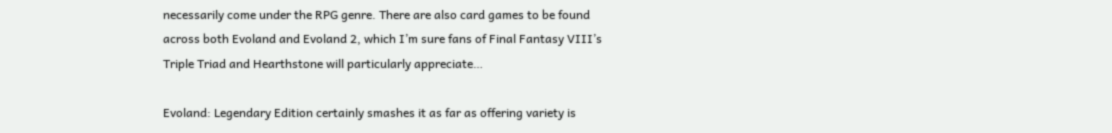necessarily come under the RPG genre. There are also card games to be found across both Evoland and Evoland 2, which I’m sure fans of Final Fantasy VIII’s Triple Triad and Hearthstone will particularly appreciate…

Evoland: Legendary Edition certainly smashes it as far as offering variety is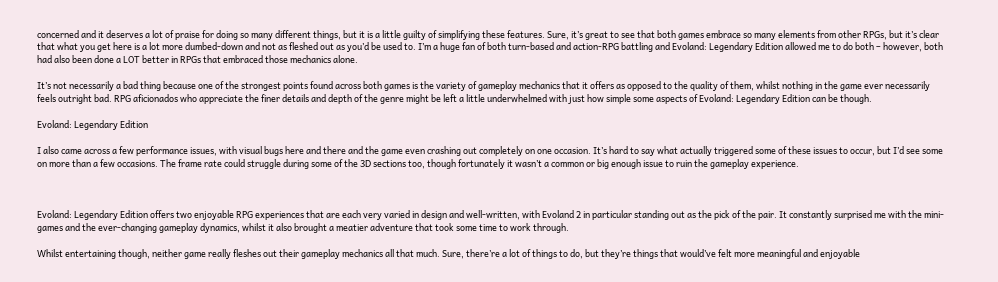concerned and it deserves a lot of praise for doing so many different things, but it is a little guilty of simplifying these features. Sure, it’s great to see that both games embrace so many elements from other RPGs, but it’s clear that what you get here is a lot more dumbed-down and not as fleshed out as you’d be used to. I’m a huge fan of both turn-based and action-RPG battling and Evoland: Legendary Edition allowed me to do both – however, both had also been done a LOT better in RPGs that embraced those mechanics alone.

It’s not necessarily a bad thing because one of the strongest points found across both games is the variety of gameplay mechanics that it offers as opposed to the quality of them, whilst nothing in the game ever necessarily feels outright bad. RPG aficionados who appreciate the finer details and depth of the genre might be left a little underwhelmed with just how simple some aspects of Evoland: Legendary Edition can be though.

Evoland: Legendary Edition

I also came across a few performance issues, with visual bugs here and there and the game even crashing out completely on one occasion. It’s hard to say what actually triggered some of these issues to occur, but I’d see some on more than a few occasions. The frame rate could struggle during some of the 3D sections too, though fortunately it wasn’t a common or big enough issue to ruin the gameplay experience.



Evoland: Legendary Edition offers two enjoyable RPG experiences that are each very varied in design and well-written, with Evoland 2 in particular standing out as the pick of the pair. It constantly surprised me with the mini-games and the ever-changing gameplay dynamics, whilst it also brought a meatier adventure that took some time to work through.

Whilst entertaining though, neither game really fleshes out their gameplay mechanics all that much. Sure, there’re a lot of things to do, but they’re things that would’ve felt more meaningful and enjoyable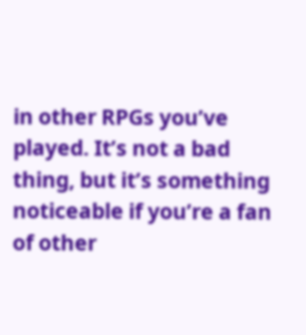in other RPGs you’ve played. It’s not a bad thing, but it’s something noticeable if you’re a fan of other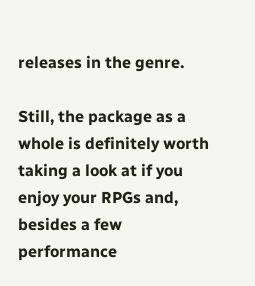releases in the genre.

Still, the package as a whole is definitely worth taking a look at if you enjoy your RPGs and, besides a few performance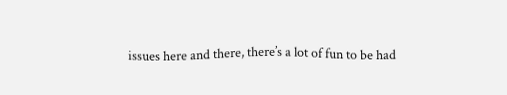issues here and there, there’s a lot of fun to be had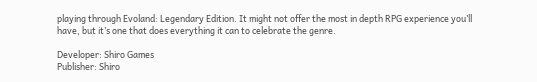playing through Evoland: Legendary Edition. It might not offer the most in depth RPG experience you’ll have, but it’s one that does everything it can to celebrate the genre.

Developer: Shiro Games
Publisher: Shiro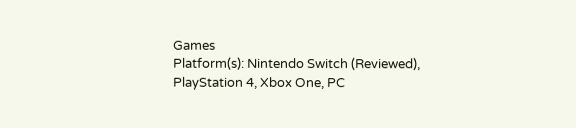Games
Platform(s): Nintendo Switch (Reviewed), PlayStation 4, Xbox One, PC